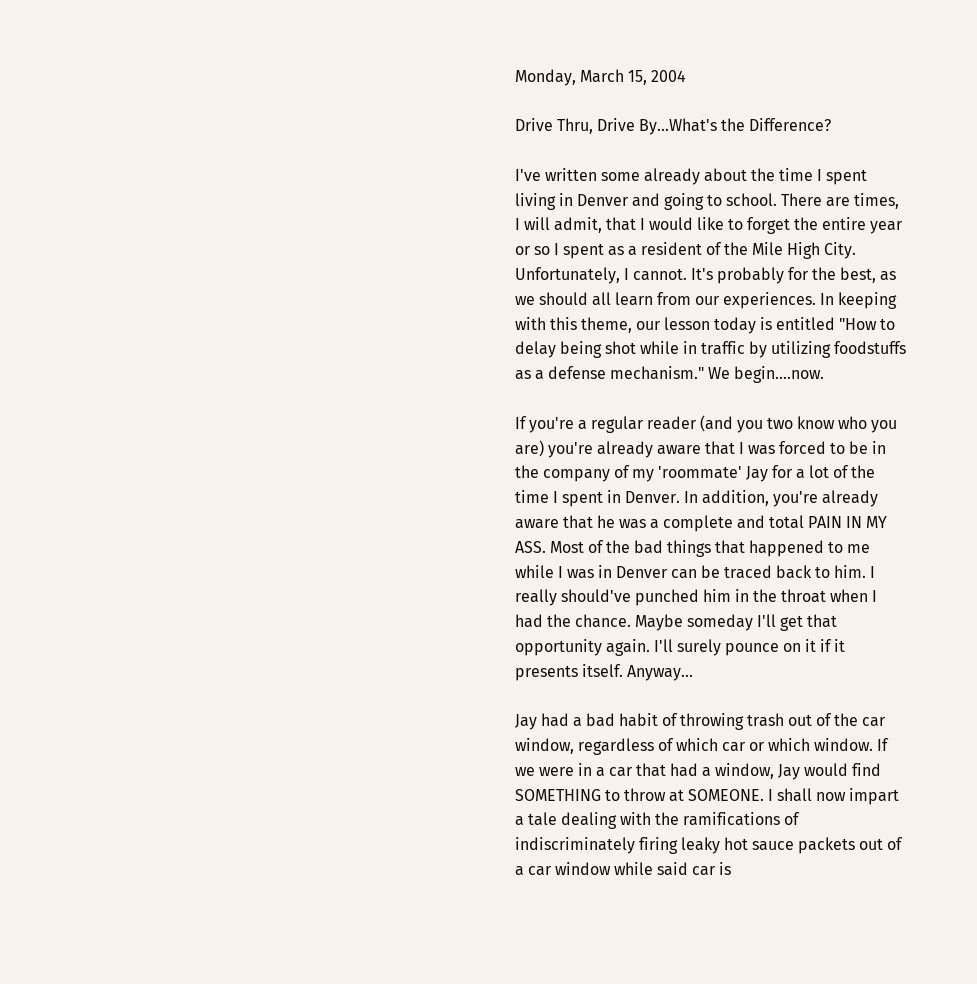Monday, March 15, 2004

Drive Thru, Drive By...What's the Difference?

I've written some already about the time I spent living in Denver and going to school. There are times, I will admit, that I would like to forget the entire year or so I spent as a resident of the Mile High City. Unfortunately, I cannot. It's probably for the best, as we should all learn from our experiences. In keeping with this theme, our lesson today is entitled "How to delay being shot while in traffic by utilizing foodstuffs as a defense mechanism." We begin....now.

If you're a regular reader (and you two know who you are) you're already aware that I was forced to be in the company of my 'roommate' Jay for a lot of the time I spent in Denver. In addition, you're already aware that he was a complete and total PAIN IN MY ASS. Most of the bad things that happened to me while I was in Denver can be traced back to him. I really should've punched him in the throat when I had the chance. Maybe someday I'll get that opportunity again. I'll surely pounce on it if it presents itself. Anyway...

Jay had a bad habit of throwing trash out of the car window, regardless of which car or which window. If we were in a car that had a window, Jay would find SOMETHING to throw at SOMEONE. I shall now impart a tale dealing with the ramifications of indiscriminately firing leaky hot sauce packets out of a car window while said car is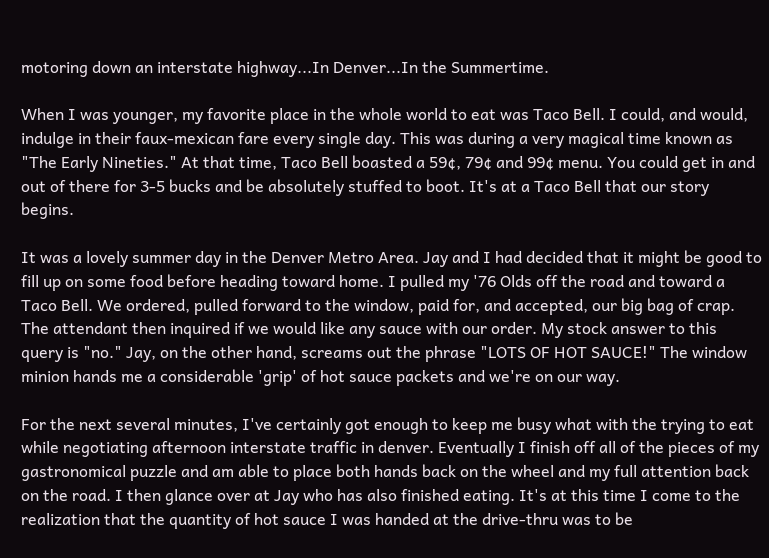motoring down an interstate highway...In Denver...In the Summertime.

When I was younger, my favorite place in the whole world to eat was Taco Bell. I could, and would, indulge in their faux-mexican fare every single day. This was during a very magical time known as "The Early Nineties." At that time, Taco Bell boasted a 59¢, 79¢ and 99¢ menu. You could get in and out of there for 3-5 bucks and be absolutely stuffed to boot. It's at a Taco Bell that our story begins.

It was a lovely summer day in the Denver Metro Area. Jay and I had decided that it might be good to fill up on some food before heading toward home. I pulled my '76 Olds off the road and toward a Taco Bell. We ordered, pulled forward to the window, paid for, and accepted, our big bag of crap. The attendant then inquired if we would like any sauce with our order. My stock answer to this query is "no." Jay, on the other hand, screams out the phrase "LOTS OF HOT SAUCE!" The window minion hands me a considerable 'grip' of hot sauce packets and we're on our way.

For the next several minutes, I've certainly got enough to keep me busy what with the trying to eat while negotiating afternoon interstate traffic in denver. Eventually I finish off all of the pieces of my gastronomical puzzle and am able to place both hands back on the wheel and my full attention back on the road. I then glance over at Jay who has also finished eating. It's at this time I come to the realization that the quantity of hot sauce I was handed at the drive-thru was to be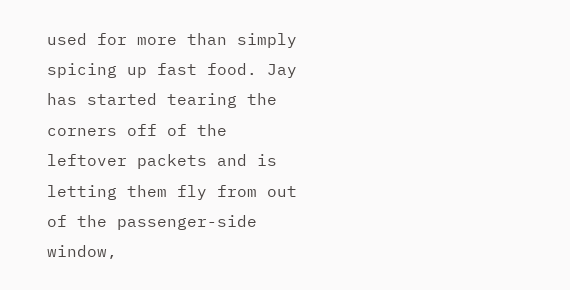used for more than simply spicing up fast food. Jay has started tearing the corners off of the leftover packets and is letting them fly from out of the passenger-side window,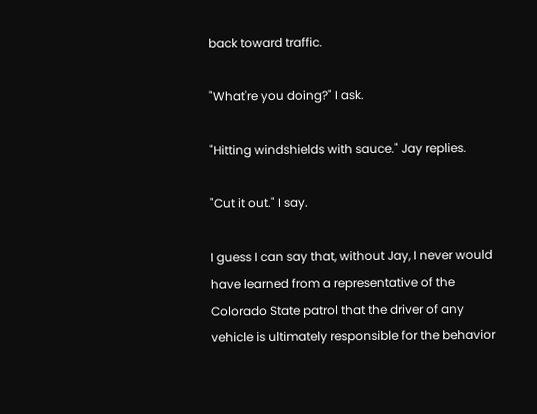back toward traffic.

"What're you doing?" I ask.

"Hitting windshields with sauce." Jay replies.

"Cut it out." I say.

I guess I can say that, without Jay, I never would have learned from a representative of the Colorado State patrol that the driver of any vehicle is ultimately responsible for the behavior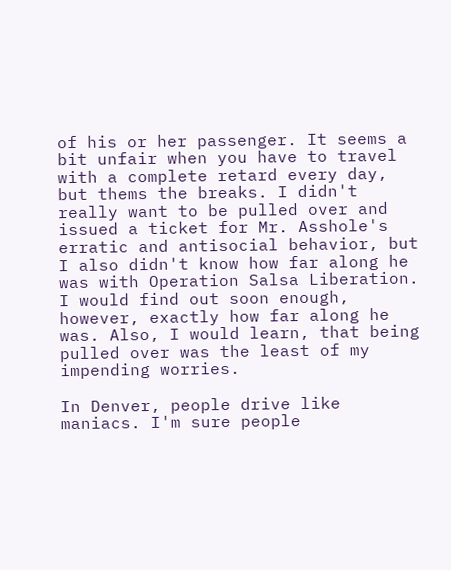of his or her passenger. It seems a bit unfair when you have to travel with a complete retard every day, but thems the breaks. I didn't really want to be pulled over and issued a ticket for Mr. Asshole's erratic and antisocial behavior, but I also didn't know how far along he was with Operation Salsa Liberation. I would find out soon enough, however, exactly how far along he was. Also, I would learn, that being pulled over was the least of my impending worries.

In Denver, people drive like maniacs. I'm sure people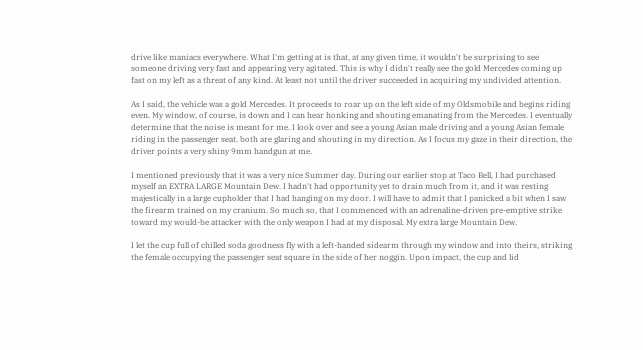drive like maniacs everywhere. What I'm getting at is that, at any given time, it wouldn't be surprising to see someone driving very fast and appearing very agitated. This is why I didn't really see the gold Mercedes coming up fast on my left as a threat of any kind. At least not until the driver succeeded in acquiring my undivided attention.

As I said, the vehicle was a gold Mercedes. It proceeds to roar up on the left side of my Oldsmobile and begins riding even. My window, of course, is down and I can hear honking and shouting emanating from the Mercedes. I eventually determine that the noise is meant for me. I look over and see a young Asian male driving and a young Asian female riding in the passenger seat. both are glaring and shouting in my direction. As I focus my gaze in their direction, the driver points a very shiny 9mm handgun at me.

I mentioned previously that it was a very nice Summer day. During our earlier stop at Taco Bell, I had purchased myself an EXTRA LARGE Mountain Dew. I hadn't had opportunity yet to drain much from it, and it was resting majestically in a large cupholder that I had hanging on my door. I will have to admit that I panicked a bit when I saw the firearm trained on my cranium. So much so, that I commenced with an adrenaline-driven pre-emptive strike toward my would-be attacker with the only weapon I had at my disposal. My extra large Mountain Dew.

I let the cup full of chilled soda goodness fly with a left-handed sidearm through my window and into theirs, striking the female occupying the passenger seat square in the side of her noggin. Upon impact, the cup and lid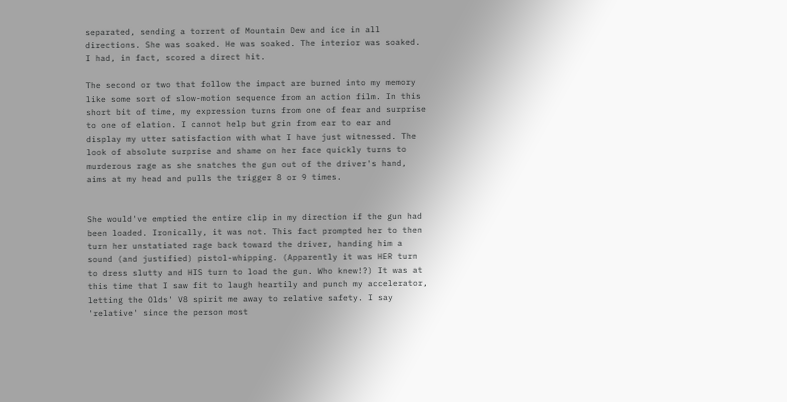separated, sending a torrent of Mountain Dew and ice in all directions. She was soaked. He was soaked. The interior was soaked. I had, in fact, scored a direct hit.

The second or two that follow the impact are burned into my memory like some sort of slow-motion sequence from an action film. In this short bit of time, my expression turns from one of fear and surprise to one of elation. I cannot help but grin from ear to ear and display my utter satisfaction with what I have just witnessed. The look of absolute surprise and shame on her face quickly turns to murderous rage as she snatches the gun out of the driver's hand, aims at my head and pulls the trigger 8 or 9 times.


She would've emptied the entire clip in my direction if the gun had been loaded. Ironically, it was not. This fact prompted her to then turn her unstatiated rage back toward the driver, handing him a sound (and justified) pistol-whipping. (Apparently it was HER turn to dress slutty and HIS turn to load the gun. Who knew!?) It was at this time that I saw fit to laugh heartily and punch my accelerator, letting the Olds' V8 spirit me away to relative safety. I say 'relative' since the person most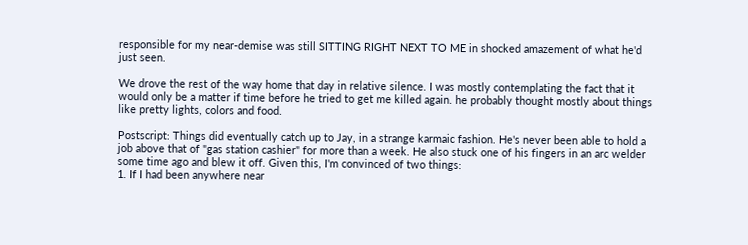responsible for my near-demise was still SITTING RIGHT NEXT TO ME in shocked amazement of what he'd just seen.

We drove the rest of the way home that day in relative silence. I was mostly contemplating the fact that it would only be a matter if time before he tried to get me killed again. he probably thought mostly about things like pretty lights, colors and food.

Postscript: Things did eventually catch up to Jay, in a strange karmaic fashion. He's never been able to hold a job above that of "gas station cashier" for more than a week. He also stuck one of his fingers in an arc welder some time ago and blew it off. Given this, I'm convinced of two things:
1. If I had been anywhere near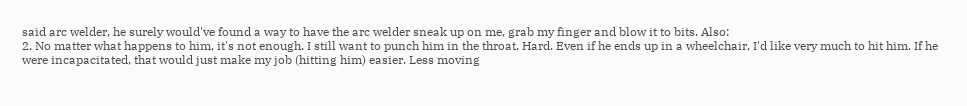said arc welder, he surely would've found a way to have the arc welder sneak up on me, grab my finger and blow it to bits. Also:
2. No matter what happens to him, it's not enough. I still want to punch him in the throat. Hard. Even if he ends up in a wheelchair, I'd like very much to hit him. If he were incapacitated, that would just make my job (hitting him) easier. Less moving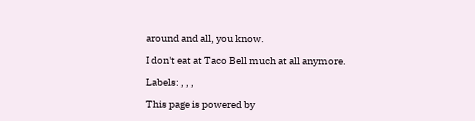around and all, you know.

I don't eat at Taco Bell much at all anymore.

Labels: , , ,

This page is powered by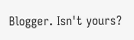Blogger. Isn't yours?